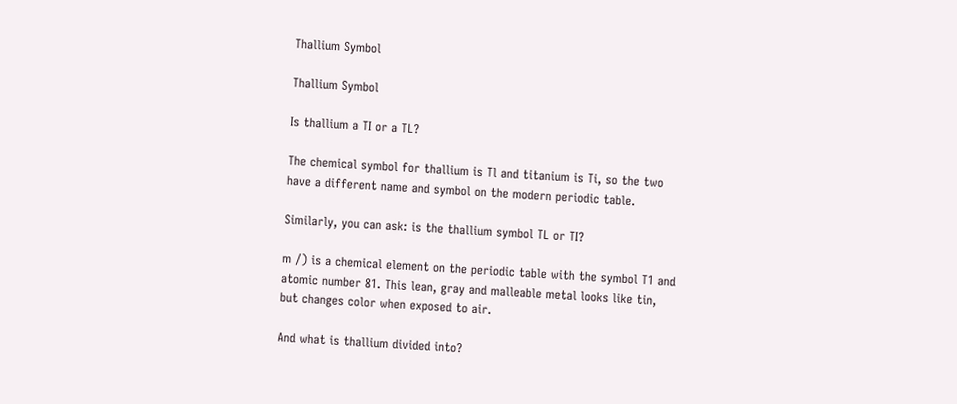Thallium Symbol

Thallium Symbol

Is thallium a TI or a TL?

The chemical symbol for thallium is Tl and titanium is Ti, so the two have a different name and symbol on the modern periodic table.

Similarly, you can ask: is the thallium symbol TL or TI?

m /) is a chemical element on the periodic table with the symbol T1 and atomic number 81. This lean, gray and malleable metal looks like tin, but changes color when exposed to air.

And what is thallium divided into?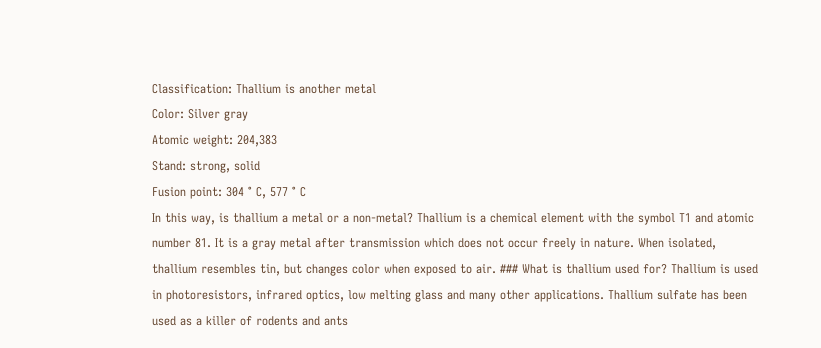Classification: Thallium is another metal
Color: Silver gray
Atomic weight: 204,383
Stand: strong, solid
Fusion point: 304 ° C, 577 ° C
In this way, is thallium a metal or a non-metal? Thallium is a chemical element with the symbol T1 and atomic number 81. It is a gray metal after transmission which does not occur freely in nature. When isolated, thallium resembles tin, but changes color when exposed to air. ### What is thallium used for? Thallium is used in photoresistors, infrared optics, low melting glass and many other applications. Thallium sulfate has been used as a killer of rodents and ants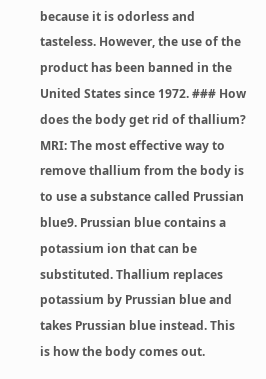because it is odorless and tasteless. However, the use of the product has been banned in the United States since 1972. ### How does the body get rid of thallium? MRI: The most effective way to remove thallium from the body is to use a substance called Prussian blue9. Prussian blue contains a potassium ion that can be substituted. Thallium replaces potassium by Prussian blue and takes Prussian blue instead. This is how the body comes out.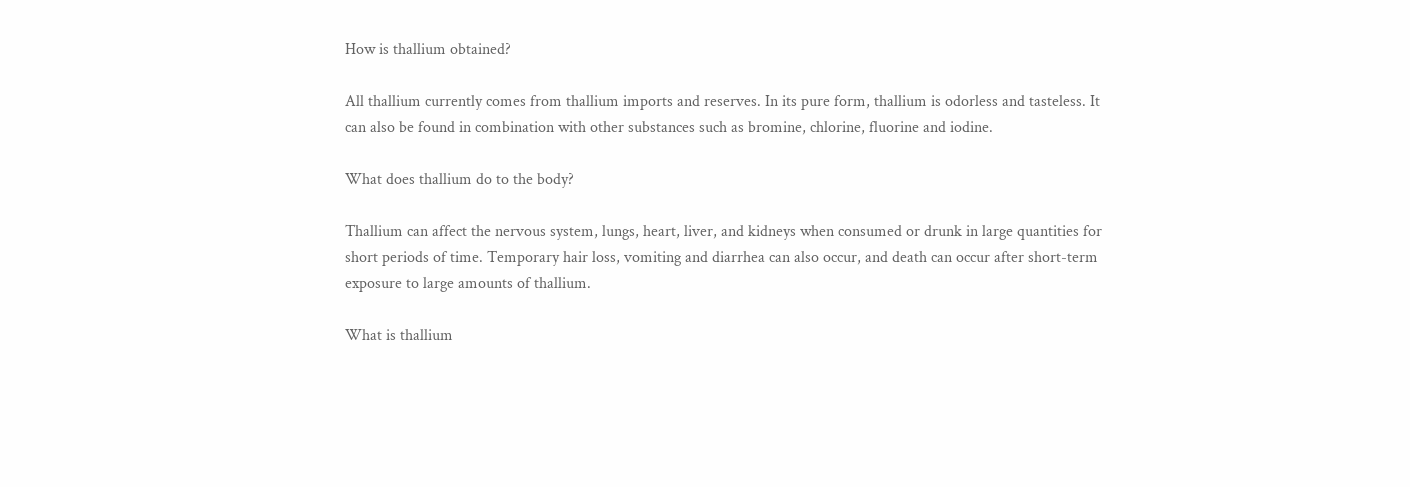How is thallium obtained?

All thallium currently comes from thallium imports and reserves. In its pure form, thallium is odorless and tasteless. It can also be found in combination with other substances such as bromine, chlorine, fluorine and iodine.

What does thallium do to the body?

Thallium can affect the nervous system, lungs, heart, liver, and kidneys when consumed or drunk in large quantities for short periods of time. Temporary hair loss, vomiting and diarrhea can also occur, and death can occur after short-term exposure to large amounts of thallium.

What is thallium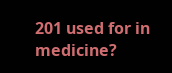201 used for in medicine?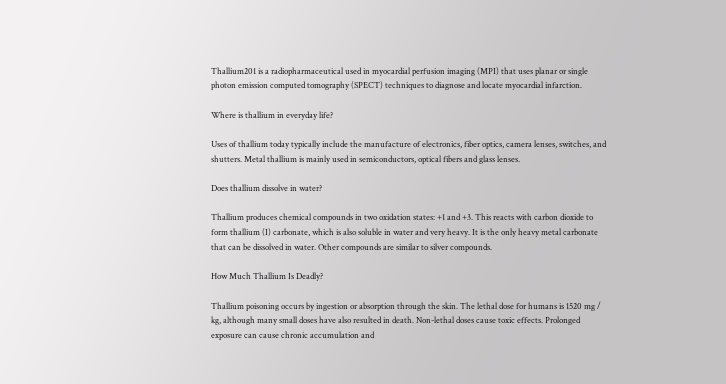Thallium201 is a radiopharmaceutical used in myocardial perfusion imaging (MPI) that uses planar or single photon emission computed tomography (SPECT) techniques to diagnose and locate myocardial infarction.

Where is thallium in everyday life?

Uses of thallium today typically include the manufacture of electronics, fiber optics, camera lenses, switches, and shutters. Metal thallium is mainly used in semiconductors, optical fibers and glass lenses.

Does thallium dissolve in water?

Thallium produces chemical compounds in two oxidation states: +1 and +3. This reacts with carbon dioxide to form thallium (I) carbonate, which is also soluble in water and very heavy. It is the only heavy metal carbonate that can be dissolved in water. Other compounds are similar to silver compounds.

How Much Thallium Is Deadly?

Thallium poisoning occurs by ingestion or absorption through the skin. The lethal dose for humans is 1520 mg / kg, although many small doses have also resulted in death. Non-lethal doses cause toxic effects. Prolonged exposure can cause chronic accumulation and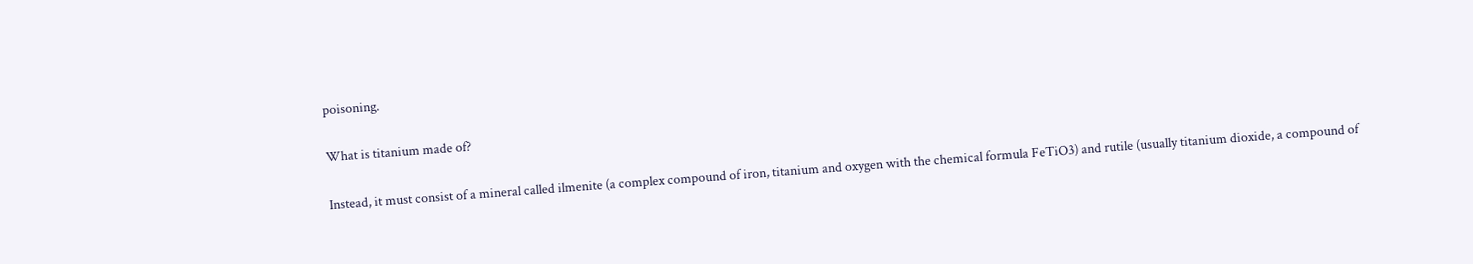poisoning.

What is titanium made of?

Instead, it must consist of a mineral called ilmenite (a complex compound of iron, titanium and oxygen with the chemical formula FeTiO3) and rutile (usually titanium dioxide, a compound of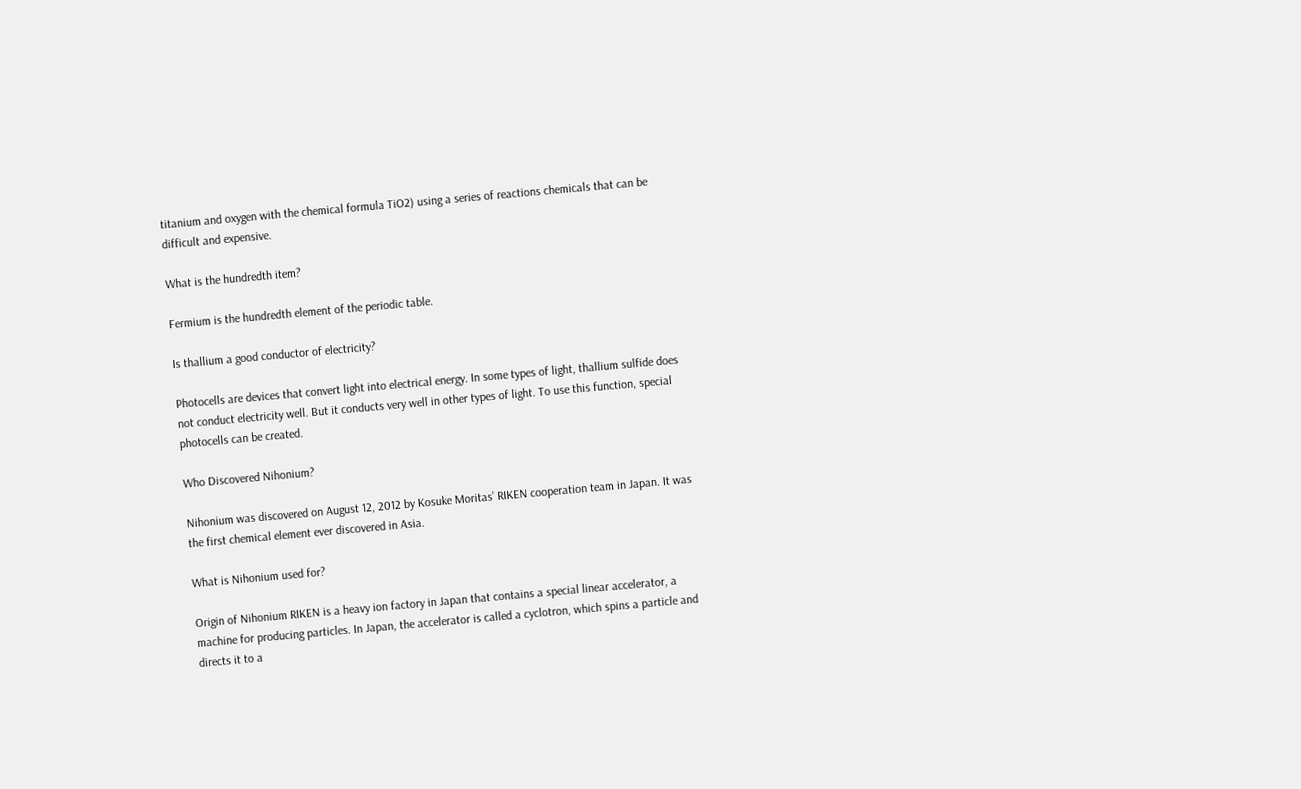titanium and oxygen with the chemical formula TiO2) using a series of reactions chemicals that can be difficult and expensive.

What is the hundredth item?

Fermium is the hundredth element of the periodic table.

Is thallium a good conductor of electricity?

Photocells are devices that convert light into electrical energy. In some types of light, thallium sulfide does not conduct electricity well. But it conducts very well in other types of light. To use this function, special photocells can be created.

Who Discovered Nihonium?

Nihonium was discovered on August 12, 2012 by Kosuke Moritas’ RIKEN cooperation team in Japan. It was the first chemical element ever discovered in Asia.

What is Nihonium used for?

Origin of Nihonium RIKEN is a heavy ion factory in Japan that contains a special linear accelerator, a machine for producing particles. In Japan, the accelerator is called a cyclotron, which spins a particle and directs it to a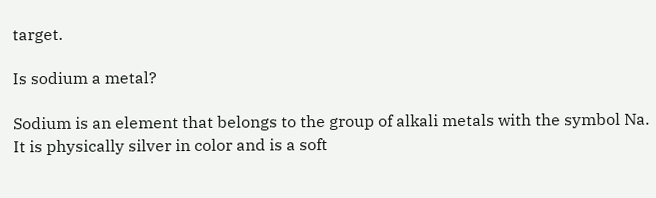target.

Is sodium a metal?

Sodium is an element that belongs to the group of alkali metals with the symbol Na. It is physically silver in color and is a soft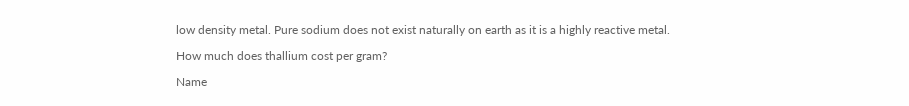low density metal. Pure sodium does not exist naturally on earth as it is a highly reactive metal.

How much does thallium cost per gram?

Name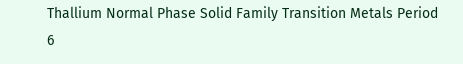Thallium Normal Phase Solid Family Transition Metals Period 6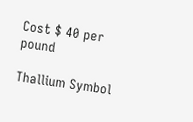Cost $ 40 per pound

Thallium Symbol